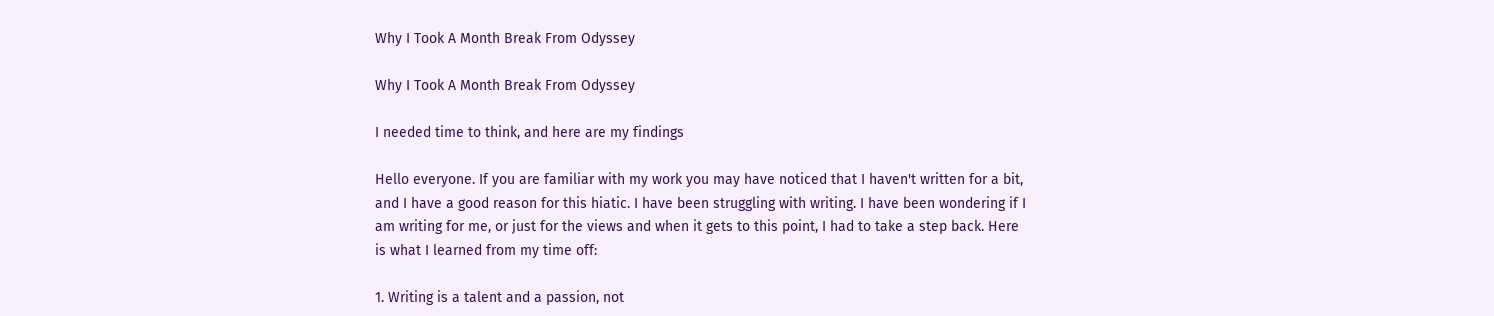Why I Took A Month Break From Odyssey

Why I Took A Month Break From Odyssey

I needed time to think, and here are my findings

Hello everyone. If you are familiar with my work you may have noticed that I haven't written for a bit, and I have a good reason for this hiatic. I have been struggling with writing. I have been wondering if I am writing for me, or just for the views and when it gets to this point, I had to take a step back. Here is what I learned from my time off:

1. Writing is a talent and a passion, not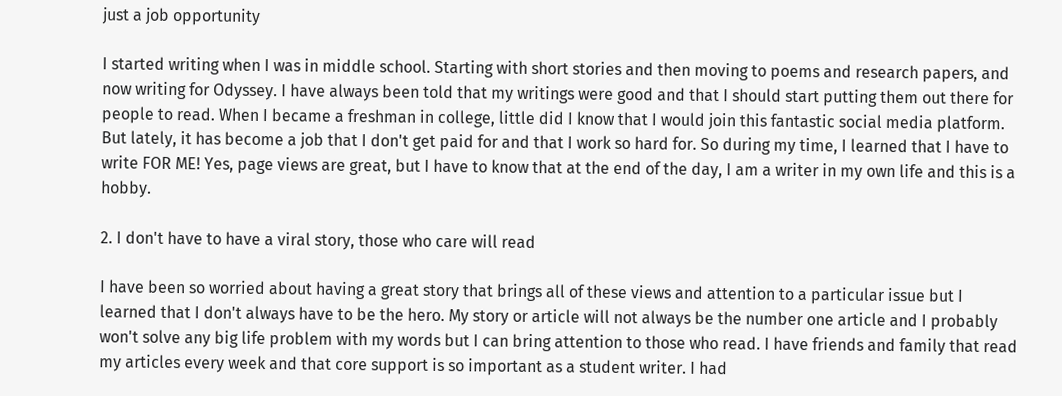just a job opportunity

I started writing when I was in middle school. Starting with short stories and then moving to poems and research papers, and now writing for Odyssey. I have always been told that my writings were good and that I should start putting them out there for people to read. When I became a freshman in college, little did I know that I would join this fantastic social media platform. But lately, it has become a job that I don't get paid for and that I work so hard for. So during my time, I learned that I have to write FOR ME! Yes, page views are great, but I have to know that at the end of the day, I am a writer in my own life and this is a hobby.

2. I don't have to have a viral story, those who care will read

I have been so worried about having a great story that brings all of these views and attention to a particular issue but I learned that I don't always have to be the hero. My story or article will not always be the number one article and I probably won't solve any big life problem with my words but I can bring attention to those who read. I have friends and family that read my articles every week and that core support is so important as a student writer. I had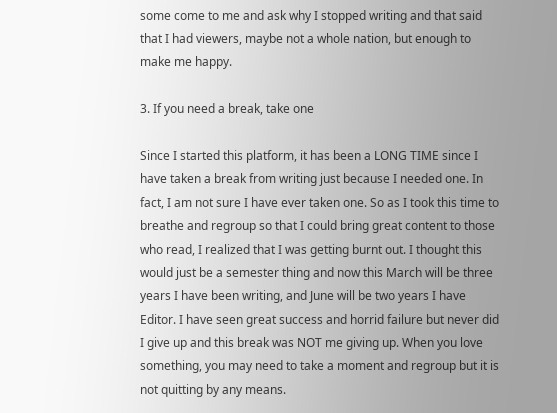some come to me and ask why I stopped writing and that said that I had viewers, maybe not a whole nation, but enough to make me happy.

3. If you need a break, take one

Since I started this platform, it has been a LONG TIME since I have taken a break from writing just because I needed one. In fact, I am not sure I have ever taken one. So as I took this time to breathe and regroup so that I could bring great content to those who read, I realized that I was getting burnt out. I thought this would just be a semester thing and now this March will be three years I have been writing, and June will be two years I have Editor. I have seen great success and horrid failure but never did I give up and this break was NOT me giving up. When you love something, you may need to take a moment and regroup but it is not quitting by any means.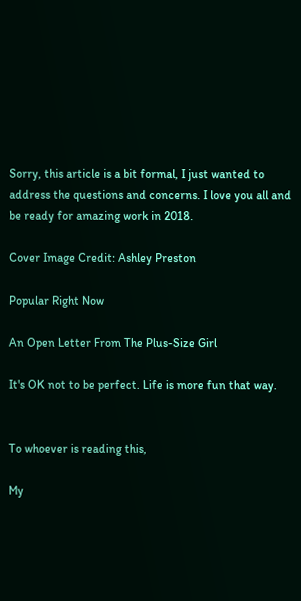Sorry, this article is a bit formal, I just wanted to address the questions and concerns. I love you all and be ready for amazing work in 2018.

Cover Image Credit: Ashley Preston

Popular Right Now

An Open Letter From The Plus-Size Girl

It's OK not to be perfect. Life is more fun that way.


To whoever is reading this,

My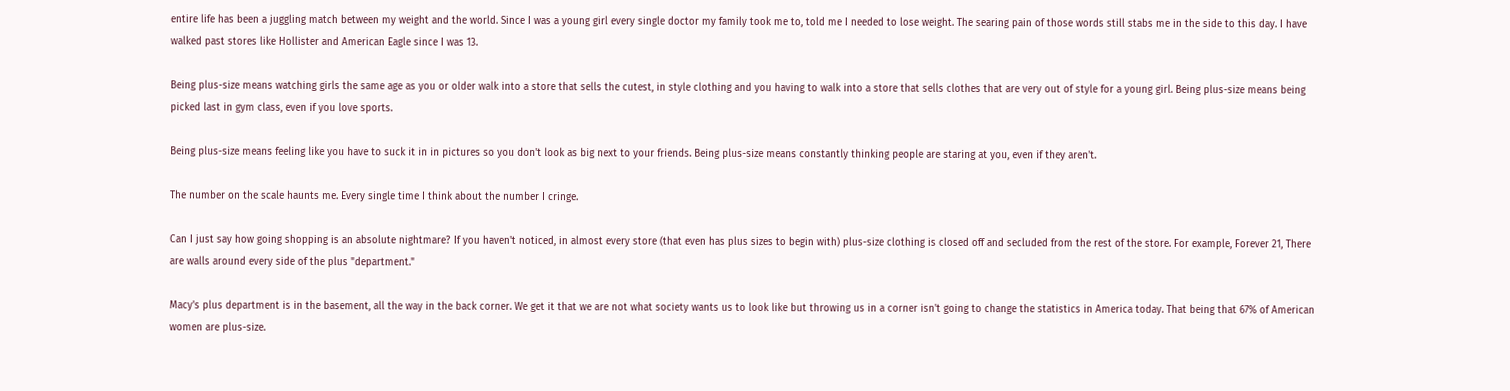entire life has been a juggling match between my weight and the world. Since I was a young girl every single doctor my family took me to, told me I needed to lose weight. The searing pain of those words still stabs me in the side to this day. I have walked past stores like Hollister and American Eagle since I was 13.

Being plus-size means watching girls the same age as you or older walk into a store that sells the cutest, in style clothing and you having to walk into a store that sells clothes that are very out of style for a young girl. Being plus-size means being picked last in gym class, even if you love sports.

Being plus-size means feeling like you have to suck it in in pictures so you don't look as big next to your friends. Being plus-size means constantly thinking people are staring at you, even if they aren't.

The number on the scale haunts me. Every single time I think about the number I cringe.

Can I just say how going shopping is an absolute nightmare? If you haven't noticed, in almost every store (that even has plus sizes to begin with) plus-size clothing is closed off and secluded from the rest of the store. For example, Forever 21, There are walls around every side of the plus "department."

Macy's plus department is in the basement, all the way in the back corner. We get it that we are not what society wants us to look like but throwing us in a corner isn't going to change the statistics in America today. That being that 67% of American women are plus-size.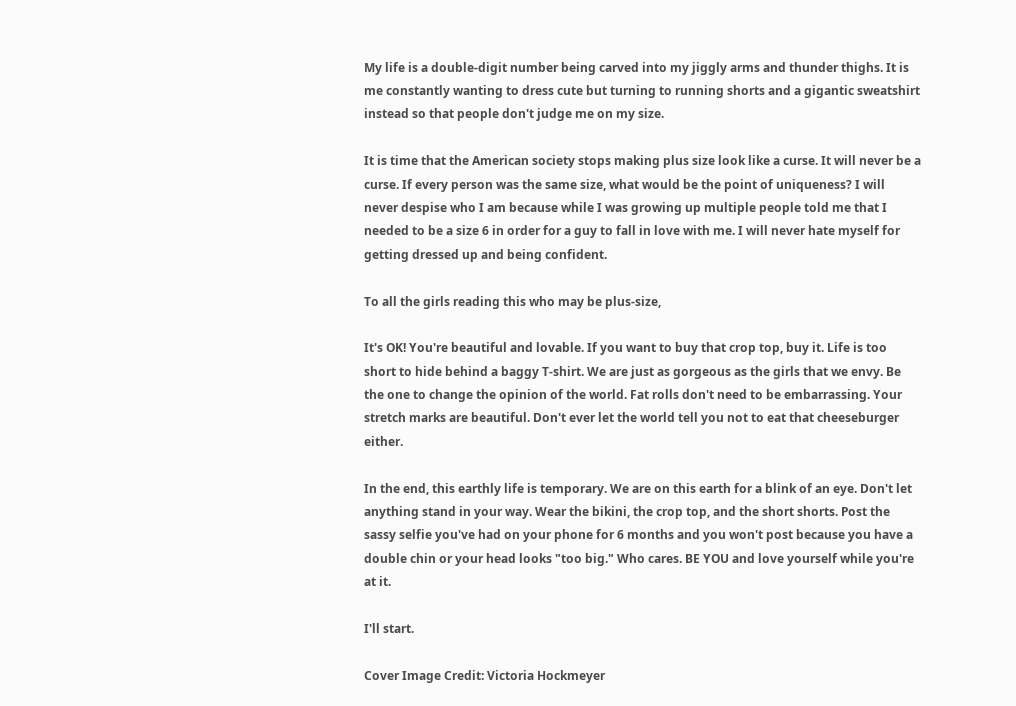My life is a double-digit number being carved into my jiggly arms and thunder thighs. It is me constantly wanting to dress cute but turning to running shorts and a gigantic sweatshirt instead so that people don't judge me on my size.

It is time that the American society stops making plus size look like a curse. It will never be a curse. If every person was the same size, what would be the point of uniqueness? I will never despise who I am because while I was growing up multiple people told me that I needed to be a size 6 in order for a guy to fall in love with me. I will never hate myself for getting dressed up and being confident.

To all the girls reading this who may be plus-size,

It's OK! You're beautiful and lovable. If you want to buy that crop top, buy it. Life is too short to hide behind a baggy T-shirt. We are just as gorgeous as the girls that we envy. Be the one to change the opinion of the world. Fat rolls don't need to be embarrassing. Your stretch marks are beautiful. Don't ever let the world tell you not to eat that cheeseburger either.

In the end, this earthly life is temporary. We are on this earth for a blink of an eye. Don't let anything stand in your way. Wear the bikini, the crop top, and the short shorts. Post the sassy selfie you've had on your phone for 6 months and you won't post because you have a double chin or your head looks "too big." Who cares. BE YOU and love yourself while you're at it.

I'll start.

Cover Image Credit: Victoria Hockmeyer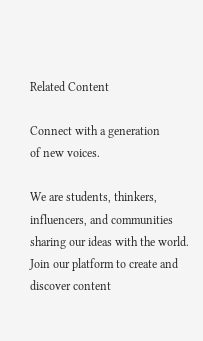Related Content

Connect with a generation
of new voices.

We are students, thinkers, influencers, and communities sharing our ideas with the world. Join our platform to create and discover content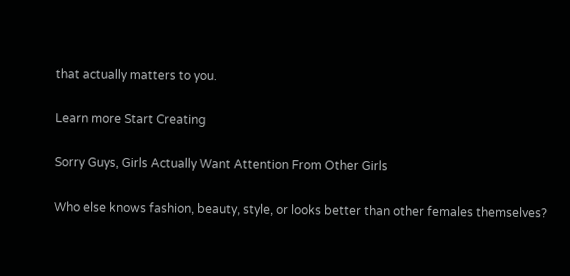that actually matters to you.

Learn more Start Creating

Sorry Guys, Girls Actually Want Attention From Other Girls

Who else knows fashion, beauty, style, or looks better than other females themselves?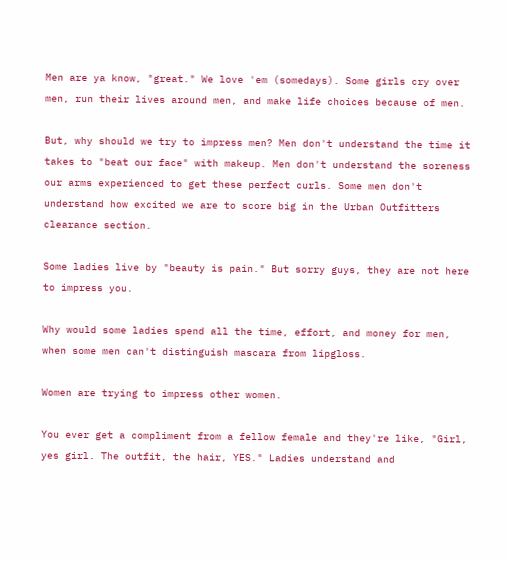Men are ya know, "great." We love 'em (somedays). Some girls cry over men, run their lives around men, and make life choices because of men.

But, why should we try to impress men? Men don't understand the time it takes to "beat our face" with makeup. Men don't understand the soreness our arms experienced to get these perfect curls. Some men don't understand how excited we are to score big in the Urban Outfitters clearance section.

Some ladies live by "beauty is pain." But sorry guys, they are not here to impress you.

Why would some ladies spend all the time, effort, and money for men, when some men can't distinguish mascara from lipgloss.

Women are trying to impress other women.

You ever get a compliment from a fellow female and they're like, "Girl, yes girl. The outfit, the hair, YES." Ladies understand and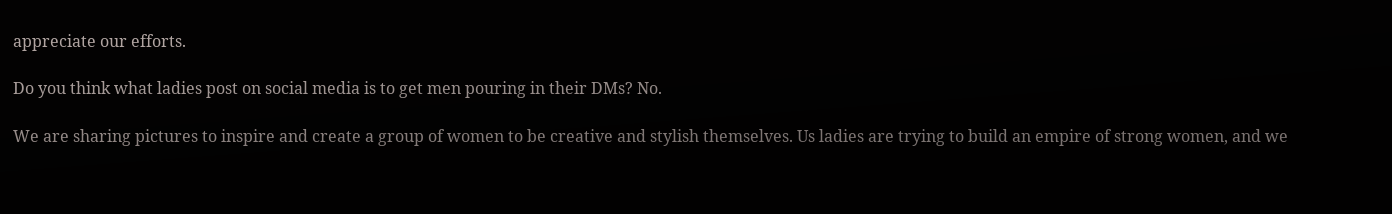appreciate our efforts.

Do you think what ladies post on social media is to get men pouring in their DMs? No.

We are sharing pictures to inspire and create a group of women to be creative and stylish themselves. Us ladies are trying to build an empire of strong women, and we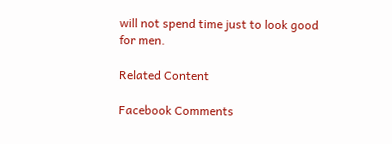will not spend time just to look good for men.

Related Content

Facebook Comments